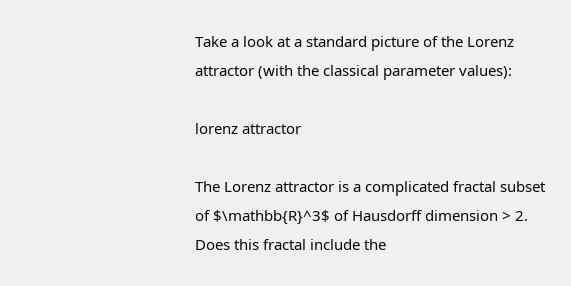Take a look at a standard picture of the Lorenz attractor (with the classical parameter values):

lorenz attractor

The Lorenz attractor is a complicated fractal subset of $\mathbb{R}^3$ of Hausdorff dimension > 2. Does this fractal include the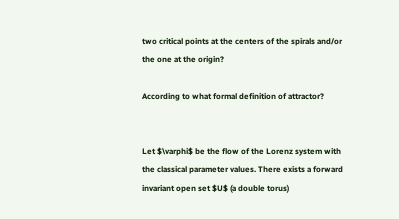two critical points at the centers of the spirals and/or the one at the origin?

According to what formal definition of attractor?


Let $\varphi$ be the flow of the Lorenz system with the classical parameter values. There exists a forward invariant open set $U$ (a double torus)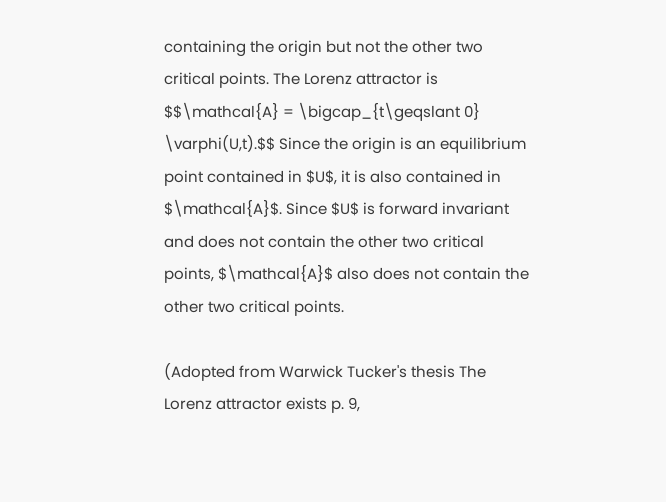containing the origin but not the other two critical points. The Lorenz attractor is $$\mathcal{A} = \bigcap_{t\geqslant 0} \varphi(U,t).$$ Since the origin is an equilibrium point contained in $U$, it is also contained in $\mathcal{A}$. Since $U$ is forward invariant and does not contain the other two critical points, $\mathcal{A}$ also does not contain the other two critical points.

(Adopted from Warwick Tucker's thesis The Lorenz attractor exists p. 9,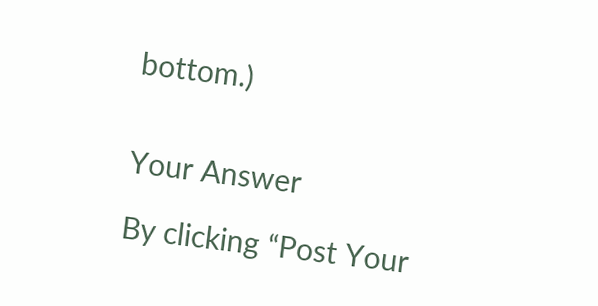bottom.)


Your Answer

By clicking “Post Your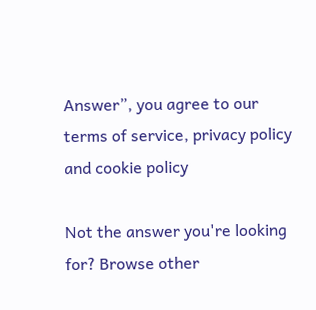Answer”, you agree to our terms of service, privacy policy and cookie policy

Not the answer you're looking for? Browse other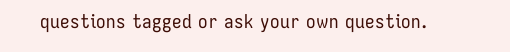questions tagged or ask your own question.